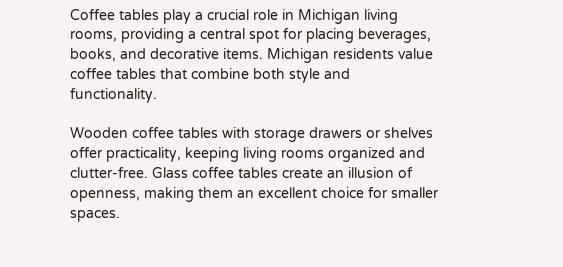Coffee tables play a crucial role in Michigan living rooms, providing a central spot for placing beverages, books, and decorative items. Michigan residents value coffee tables that combine both style and functionality.

Wooden coffee tables with storage drawers or shelves offer practicality, keeping living rooms organized and clutter-free. Glass coffee tables create an illusion of openness, making them an excellent choice for smaller spaces.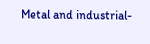Metal and industrial-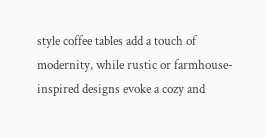style coffee tables add a touch of modernity, while rustic or farmhouse-inspired designs evoke a cozy and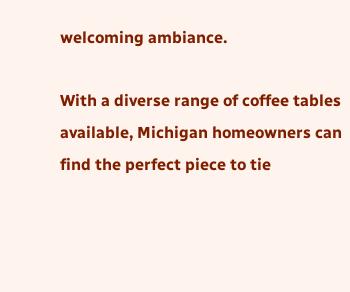welcoming ambiance.

With a diverse range of coffee tables available, Michigan homeowners can find the perfect piece to tie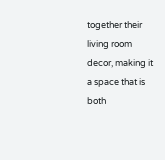together their living room decor, making it a space that is both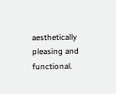aesthetically pleasing and functional.